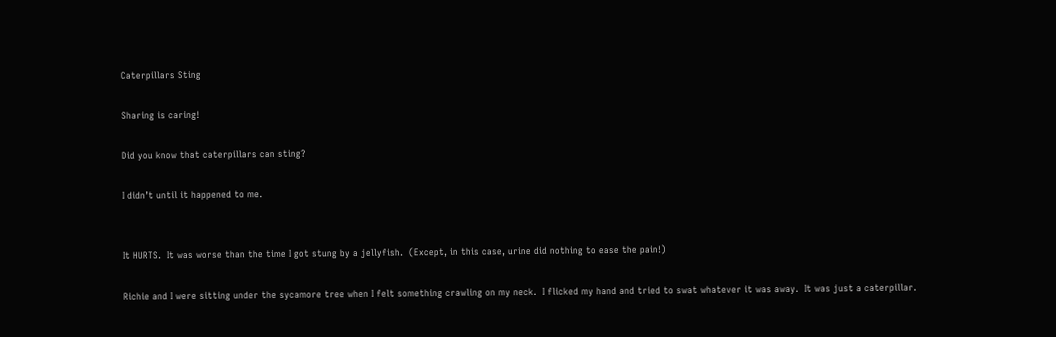Caterpillars Sting

Sharing is caring!

Did you know that caterpillars can sting?

I didn’t until it happened to me.


It HURTS.  It was worse than the time I got stung by a jellyfish.  (Except, in this case, urine did nothing to ease the pain!)

Richie and I were sitting under the sycamore tree when I felt something crawling on my neck.  I flicked my hand and tried to swat whatever it was away.  It was just a caterpillar.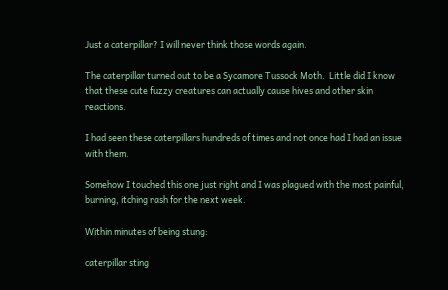Just a caterpillar? I will never think those words again.

The caterpillar turned out to be a Sycamore Tussock Moth.  Little did I know that these cute fuzzy creatures can actually cause hives and other skin reactions.

I had seen these caterpillars hundreds of times and not once had I had an issue with them.

Somehow I touched this one just right and I was plagued with the most painful, burning, itching rash for the next week.

Within minutes of being stung:

caterpillar sting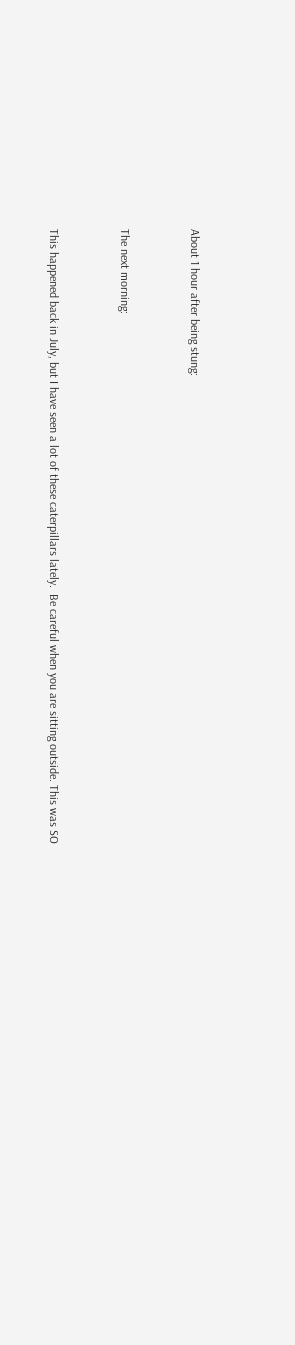About 1 hour after being stung:


The next morning:


This happened back in July, but I have seen a lot of these caterpillars lately.  Be careful when you are sitting outside. This was SO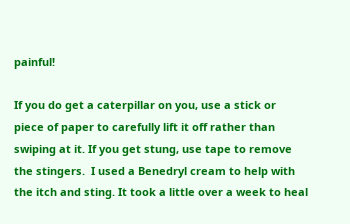painful!

If you do get a caterpillar on you, use a stick or piece of paper to carefully lift it off rather than swiping at it. If you get stung, use tape to remove the stingers.  I used a Benedryl cream to help with the itch and sting. It took a little over a week to heal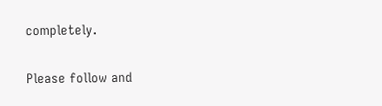completely.

Please follow and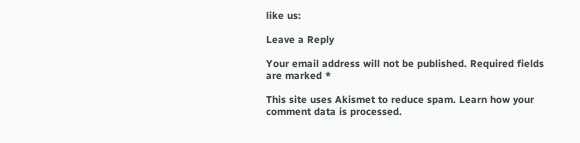like us:

Leave a Reply

Your email address will not be published. Required fields are marked *

This site uses Akismet to reduce spam. Learn how your comment data is processed.